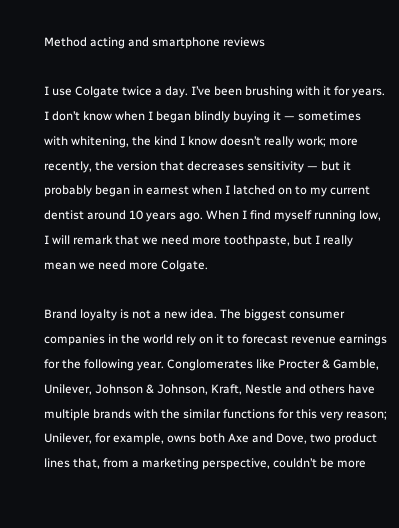Method acting and smartphone reviews

I use Colgate twice a day. I’ve been brushing with it for years. I don’t know when I began blindly buying it — sometimes with whitening, the kind I know doesn’t really work; more recently, the version that decreases sensitivity — but it probably began in earnest when I latched on to my current dentist around 10 years ago. When I find myself running low, I will remark that we need more toothpaste, but I really mean we need more Colgate.

Brand loyalty is not a new idea. The biggest consumer companies in the world rely on it to forecast revenue earnings for the following year. Conglomerates like Procter & Gamble, Unilever, Johnson & Johnson, Kraft, Nestle and others have multiple brands with the similar functions for this very reason; Unilever, for example, owns both Axe and Dove, two product lines that, from a marketing perspective, couldn’t be more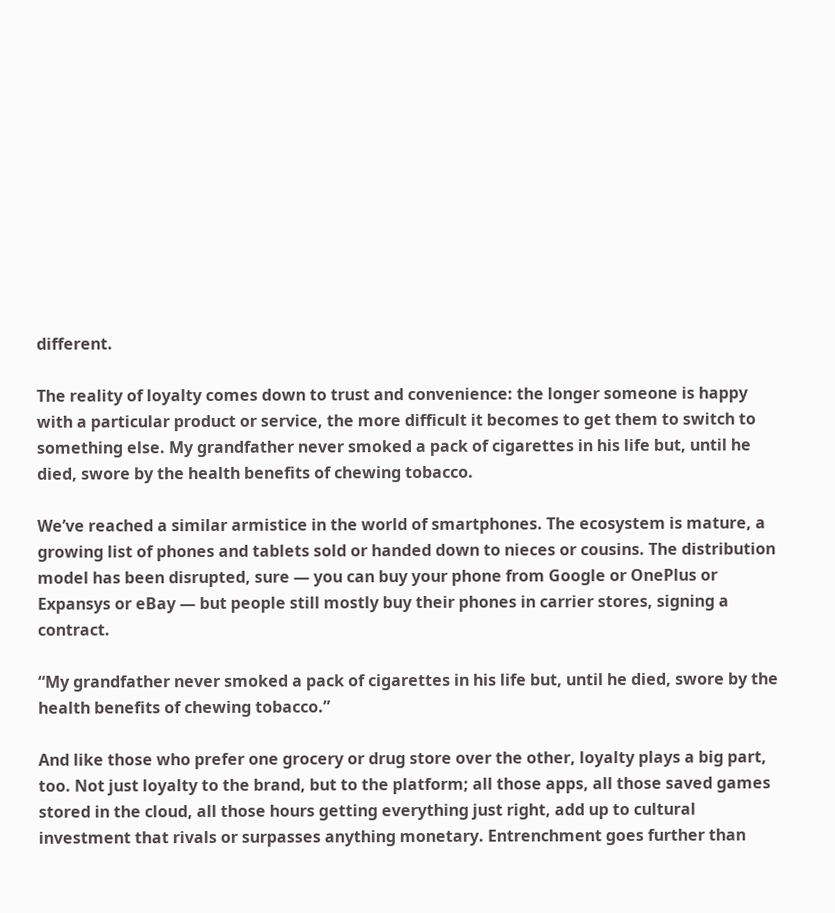different.

The reality of loyalty comes down to trust and convenience: the longer someone is happy with a particular product or service, the more difficult it becomes to get them to switch to something else. My grandfather never smoked a pack of cigarettes in his life but, until he died, swore by the health benefits of chewing tobacco.

We’ve reached a similar armistice in the world of smartphones. The ecosystem is mature, a growing list of phones and tablets sold or handed down to nieces or cousins. The distribution model has been disrupted, sure — you can buy your phone from Google or OnePlus or Expansys or eBay — but people still mostly buy their phones in carrier stores, signing a contract.

“My grandfather never smoked a pack of cigarettes in his life but, until he died, swore by the health benefits of chewing tobacco.”

And like those who prefer one grocery or drug store over the other, loyalty plays a big part, too. Not just loyalty to the brand, but to the platform; all those apps, all those saved games stored in the cloud, all those hours getting everything just right, add up to cultural investment that rivals or surpasses anything monetary. Entrenchment goes further than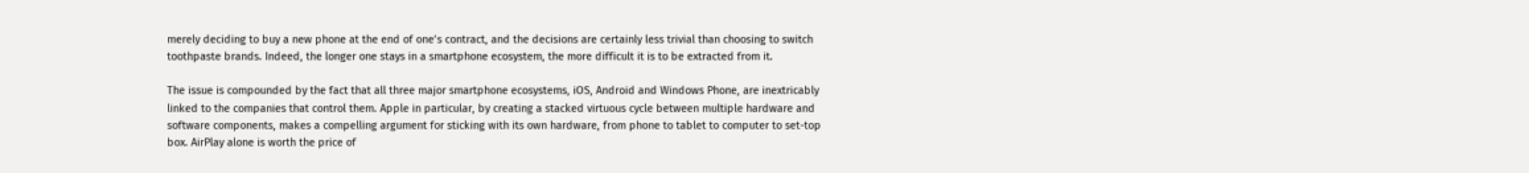merely deciding to buy a new phone at the end of one’s contract, and the decisions are certainly less trivial than choosing to switch toothpaste brands. Indeed, the longer one stays in a smartphone ecosystem, the more difficult it is to be extracted from it.

The issue is compounded by the fact that all three major smartphone ecosystems, iOS, Android and Windows Phone, are inextricably linked to the companies that control them. Apple in particular, by creating a stacked virtuous cycle between multiple hardware and software components, makes a compelling argument for sticking with its own hardware, from phone to tablet to computer to set-top box. AirPlay alone is worth the price of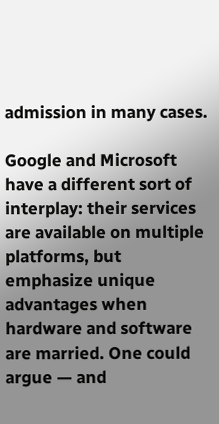admission in many cases.

Google and Microsoft have a different sort of interplay: their services are available on multiple platforms, but emphasize unique advantages when hardware and software are married. One could argue — and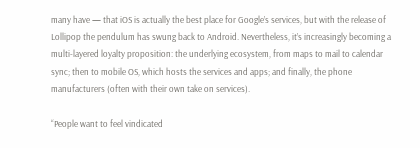many have — that iOS is actually the best place for Google’s services, but with the release of Lollipop the pendulum has swung back to Android. Nevertheless, it’s increasingly becoming a multi-layered loyalty proposition: the underlying ecosystem, from maps to mail to calendar sync; then to mobile OS, which hosts the services and apps; and finally, the phone manufacturers (often with their own take on services).

“People want to feel vindicated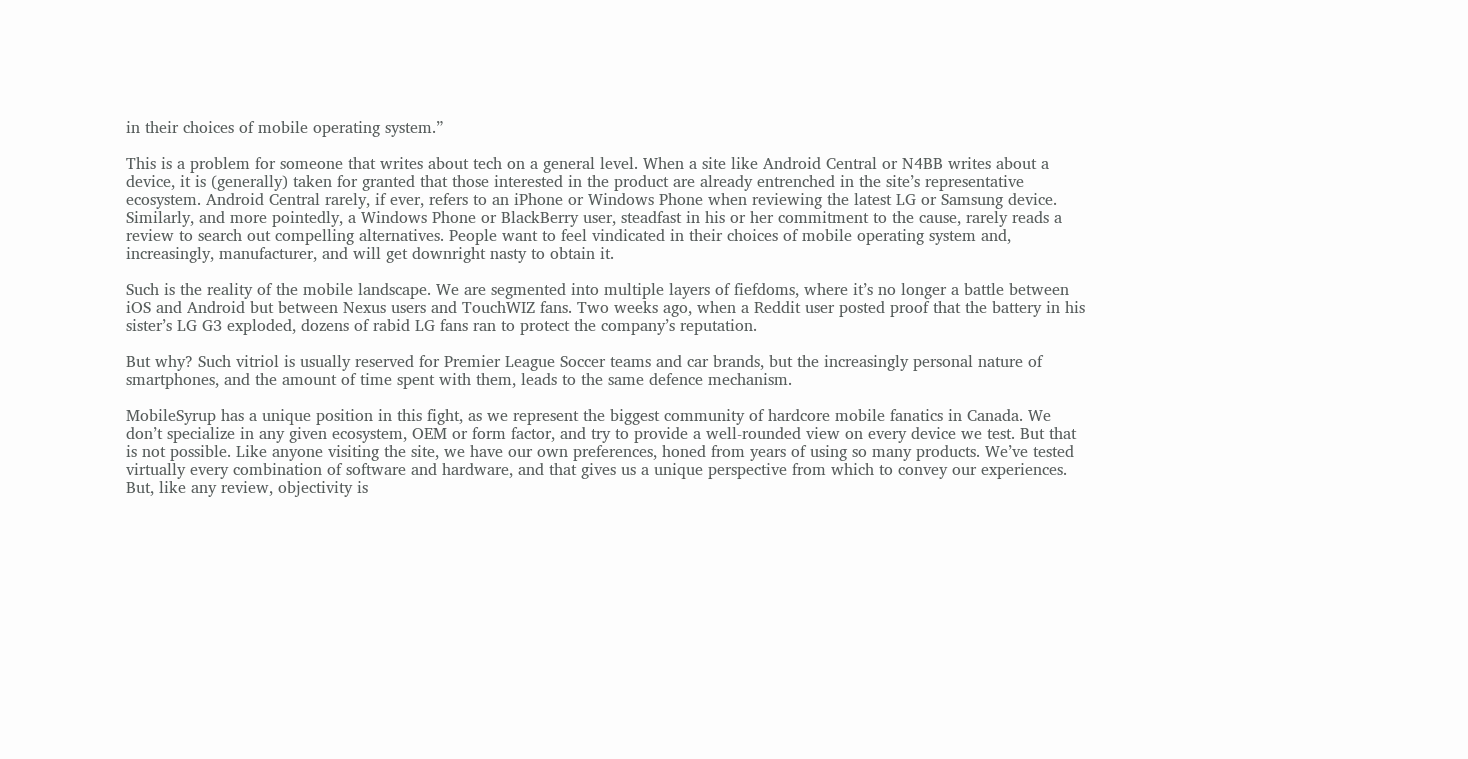in their choices of mobile operating system.”

This is a problem for someone that writes about tech on a general level. When a site like Android Central or N4BB writes about a device, it is (generally) taken for granted that those interested in the product are already entrenched in the site’s representative ecosystem. Android Central rarely, if ever, refers to an iPhone or Windows Phone when reviewing the latest LG or Samsung device. Similarly, and more pointedly, a Windows Phone or BlackBerry user, steadfast in his or her commitment to the cause, rarely reads a review to search out compelling alternatives. People want to feel vindicated in their choices of mobile operating system and, increasingly, manufacturer, and will get downright nasty to obtain it.

Such is the reality of the mobile landscape. We are segmented into multiple layers of fiefdoms, where it’s no longer a battle between iOS and Android but between Nexus users and TouchWIZ fans. Two weeks ago, when a Reddit user posted proof that the battery in his sister’s LG G3 exploded, dozens of rabid LG fans ran to protect the company’s reputation.

But why? Such vitriol is usually reserved for Premier League Soccer teams and car brands, but the increasingly personal nature of smartphones, and the amount of time spent with them, leads to the same defence mechanism.

MobileSyrup has a unique position in this fight, as we represent the biggest community of hardcore mobile fanatics in Canada. We don’t specialize in any given ecosystem, OEM or form factor, and try to provide a well-rounded view on every device we test. But that is not possible. Like anyone visiting the site, we have our own preferences, honed from years of using so many products. We’ve tested virtually every combination of software and hardware, and that gives us a unique perspective from which to convey our experiences. But, like any review, objectivity is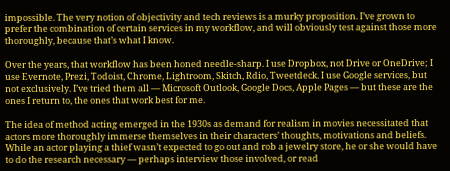impossible. The very notion of objectivity and tech reviews is a murky proposition. I’ve grown to prefer the combination of certain services in my workflow, and will obviously test against those more thoroughly, because that’s what I know.

Over the years, that workflow has been honed needle-sharp. I use Dropbox, not Drive or OneDrive; I use Evernote, Prezi, Todoist, Chrome, Lightroom, Skitch, Rdio, Tweetdeck. I use Google services, but not exclusively. I’ve tried them all — Microsoft Outlook, Google Docs, Apple Pages — but these are the ones I return to, the ones that work best for me.

The idea of method acting emerged in the 1930s as demand for realism in movies necessitated that actors more thoroughly immerse themselves in their characters’ thoughts, motivations and beliefs. While an actor playing a thief wasn’t expected to go out and rob a jewelry store, he or she would have to do the research necessary — perhaps interview those involved, or read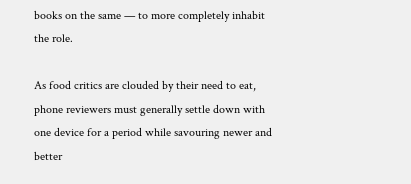books on the same — to more completely inhabit the role.

As food critics are clouded by their need to eat, phone reviewers must generally settle down with one device for a period while savouring newer and better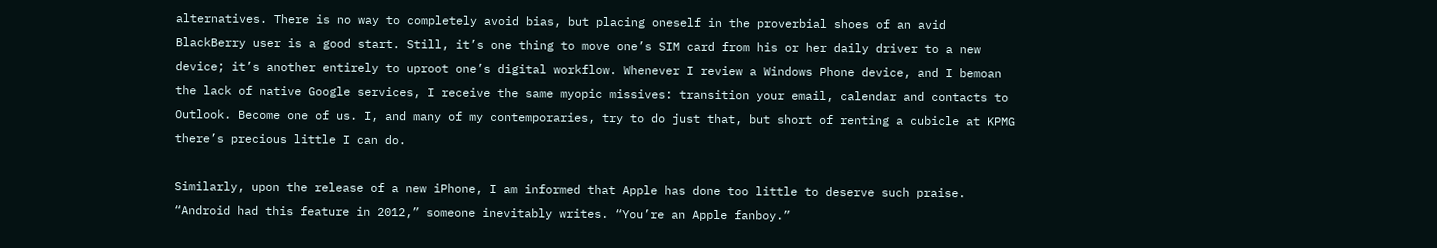alternatives. There is no way to completely avoid bias, but placing oneself in the proverbial shoes of an avid BlackBerry user is a good start. Still, it’s one thing to move one’s SIM card from his or her daily driver to a new device; it’s another entirely to uproot one’s digital workflow. Whenever I review a Windows Phone device, and I bemoan the lack of native Google services, I receive the same myopic missives: transition your email, calendar and contacts to Outlook. Become one of us. I, and many of my contemporaries, try to do just that, but short of renting a cubicle at KPMG there’s precious little I can do.

Similarly, upon the release of a new iPhone, I am informed that Apple has done too little to deserve such praise. “Android had this feature in 2012,” someone inevitably writes. “You’re an Apple fanboy.”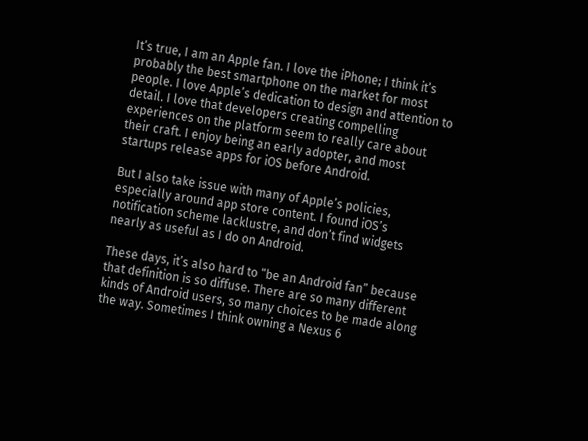It’s true, I am an Apple fan. I love the iPhone; I think it’s probably the best smartphone on the market for most people. I love Apple’s dedication to design and attention to detail. I love that developers creating compelling experiences on the platform seem to really care about their craft. I enjoy being an early adopter, and most startups release apps for iOS before Android.

But I also take issue with many of Apple’s policies, especially around app store content. I found iOS’s notification scheme lacklustre, and don’t find widgets nearly as useful as I do on Android.

These days, it’s also hard to “be an Android fan” because that definition is so diffuse. There are so many different kinds of Android users, so many choices to be made along the way. Sometimes I think owning a Nexus 6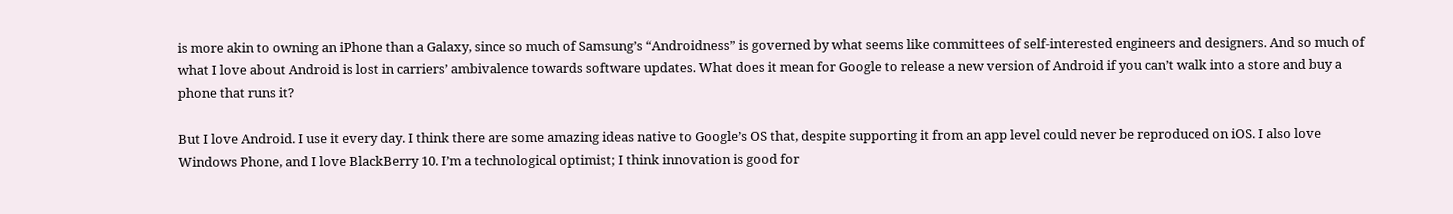is more akin to owning an iPhone than a Galaxy, since so much of Samsung’s “Androidness” is governed by what seems like committees of self-interested engineers and designers. And so much of what I love about Android is lost in carriers’ ambivalence towards software updates. What does it mean for Google to release a new version of Android if you can’t walk into a store and buy a phone that runs it?

But I love Android. I use it every day. I think there are some amazing ideas native to Google’s OS that, despite supporting it from an app level could never be reproduced on iOS. I also love Windows Phone, and I love BlackBerry 10. I’m a technological optimist; I think innovation is good for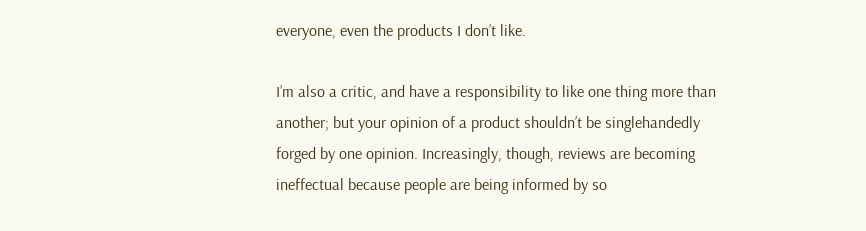everyone, even the products I don’t like.

I’m also a critic, and have a responsibility to like one thing more than another; but your opinion of a product shouldn’t be singlehandedly forged by one opinion. Increasingly, though, reviews are becoming ineffectual because people are being informed by so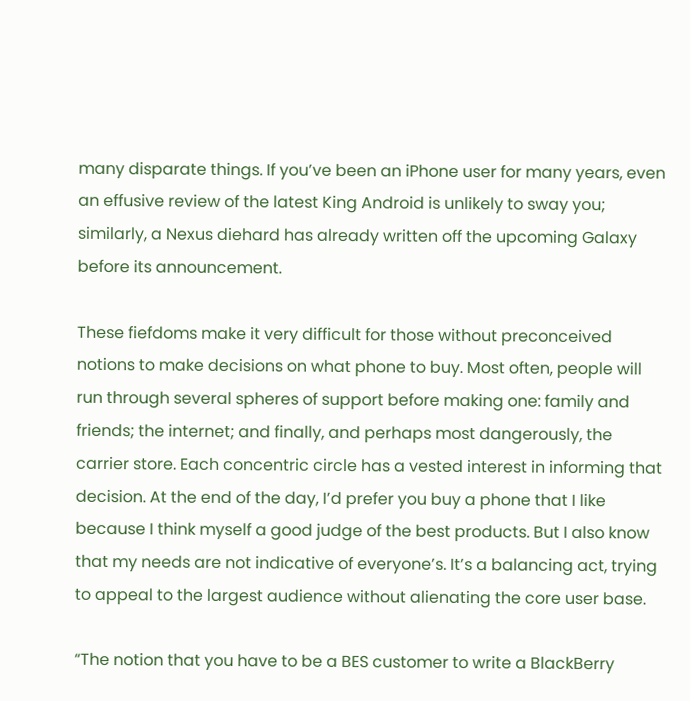many disparate things. If you’ve been an iPhone user for many years, even an effusive review of the latest King Android is unlikely to sway you; similarly, a Nexus diehard has already written off the upcoming Galaxy before its announcement.

These fiefdoms make it very difficult for those without preconceived notions to make decisions on what phone to buy. Most often, people will run through several spheres of support before making one: family and friends; the internet; and finally, and perhaps most dangerously, the carrier store. Each concentric circle has a vested interest in informing that decision. At the end of the day, I’d prefer you buy a phone that I like because I think myself a good judge of the best products. But I also know that my needs are not indicative of everyone’s. It’s a balancing act, trying to appeal to the largest audience without alienating the core user base.

“The notion that you have to be a BES customer to write a BlackBerry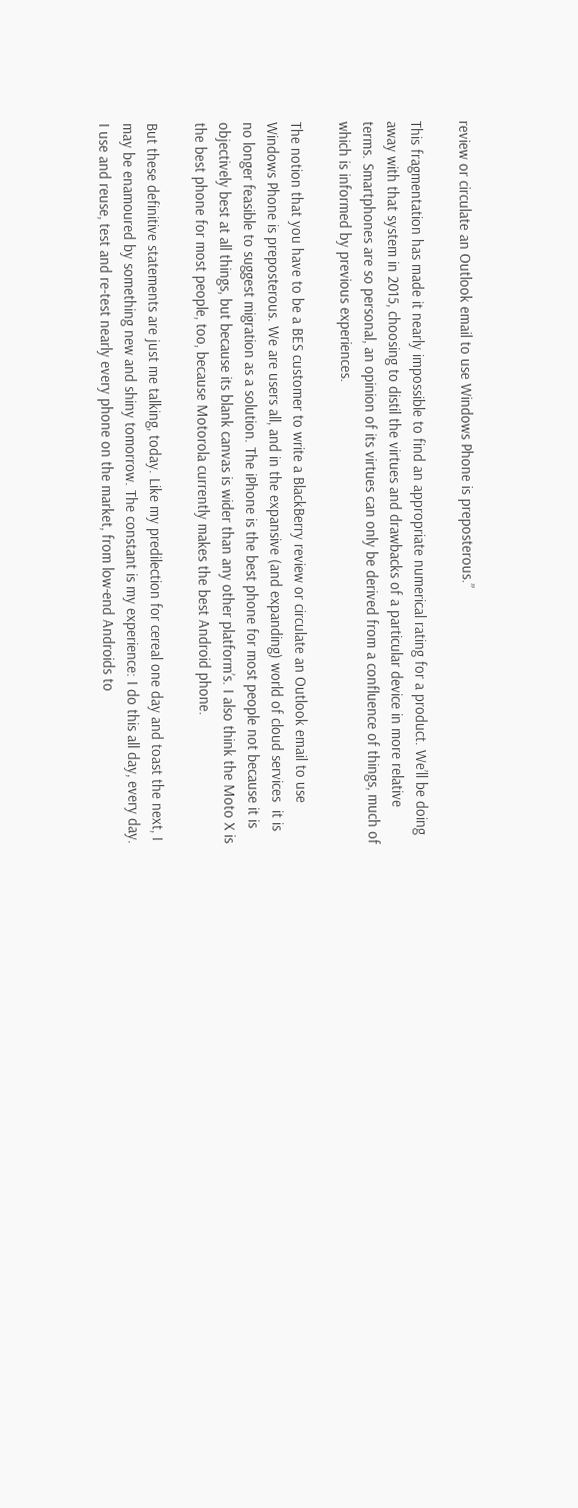review or circulate an Outlook email to use Windows Phone is preposterous.”

This fragmentation has made it nearly impossible to find an appropriate numerical rating for a product. We’ll be doing away with that system in 2015, choosing to distil the virtues and drawbacks of a particular device in more relative terms. Smartphones are so personal, an opinion of its virtues can only be derived from a confluence of things, much of which is informed by previous experiences.

The notion that you have to be a BES customer to write a BlackBerry review or circulate an Outlook email to use Windows Phone is preposterous. We are users all, and in the expansive (and expanding) world of cloud services  it is no longer feasible to suggest migration as a solution. The iPhone is the best phone for most people not because it is objectively best at all things, but because its blank canvas is wider than any other platform’s. I also think the Moto X is the best phone for most people, too, because Motorola currently makes the best Android phone.

But these definitive statements are just me talking, today. Like my predilection for cereal one day and toast the next, I may be enamoured by something new and shiny tomorrow. The constant is my experience: I do this all day, every day. I use and reuse, test and re-test nearly every phone on the market, from low-end Androids to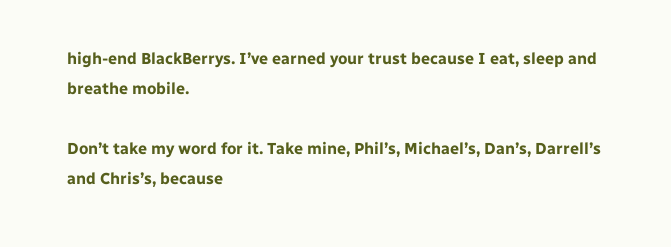high-end BlackBerrys. I’ve earned your trust because I eat, sleep and breathe mobile.

Don’t take my word for it. Take mine, Phil’s, Michael’s, Dan’s, Darrell’s and Chris’s, because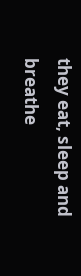they eat, sleep and breathe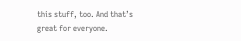this stuff, too. And that’s great for everyone.